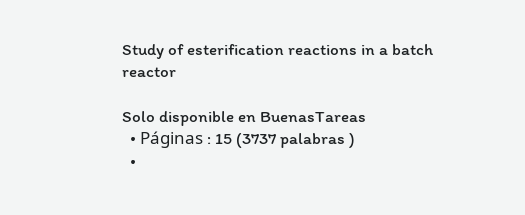Study of esterification reactions in a batch reactor

Solo disponible en BuenasTareas
  • Páginas : 15 (3737 palabras )
  •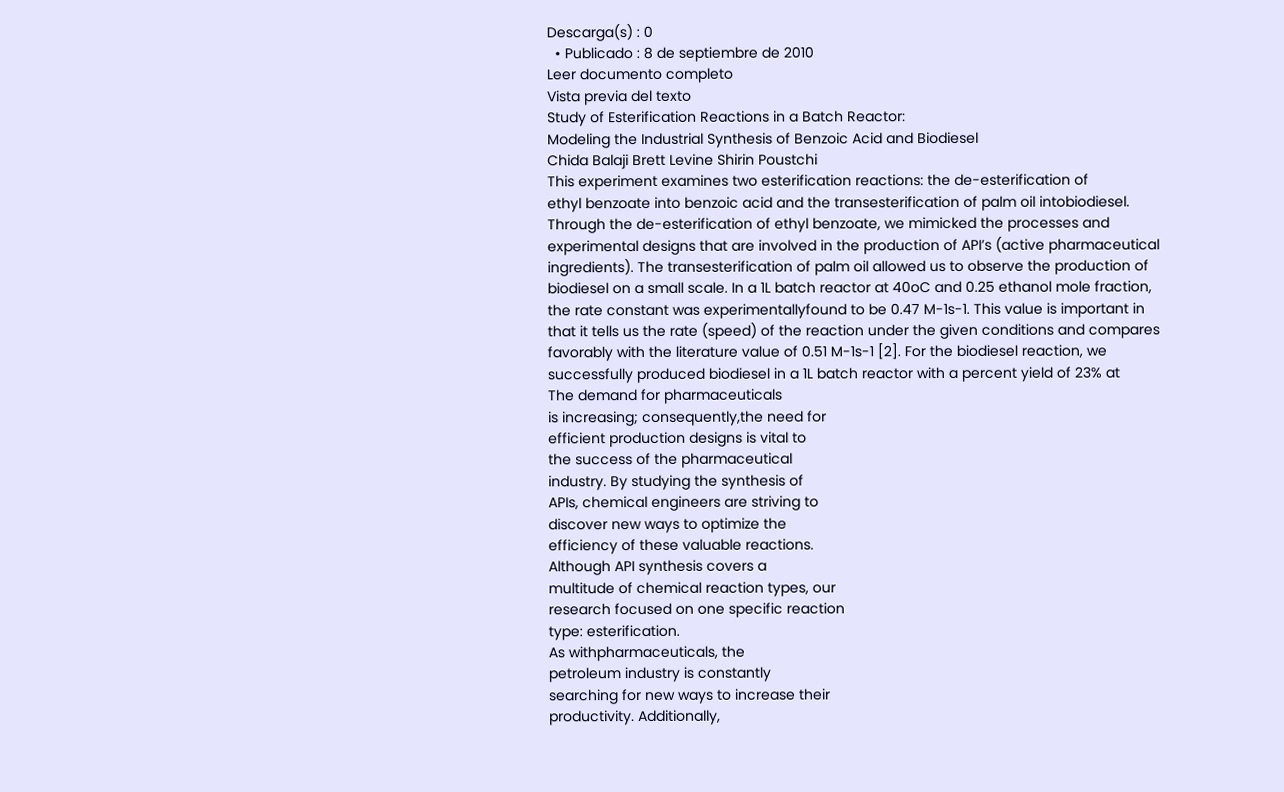Descarga(s) : 0
  • Publicado : 8 de septiembre de 2010
Leer documento completo
Vista previa del texto
Study of Esterification Reactions in a Batch Reactor:
Modeling the Industrial Synthesis of Benzoic Acid and Biodiesel
Chida Balaji Brett Levine Shirin Poustchi
This experiment examines two esterification reactions: the de-esterification of
ethyl benzoate into benzoic acid and the transesterification of palm oil intobiodiesel.
Through the de-esterification of ethyl benzoate, we mimicked the processes and
experimental designs that are involved in the production of API’s (active pharmaceutical
ingredients). The transesterification of palm oil allowed us to observe the production of
biodiesel on a small scale. In a 1L batch reactor at 40oC and 0.25 ethanol mole fraction,
the rate constant was experimentallyfound to be 0.47 M-1s-1. This value is important in
that it tells us the rate (speed) of the reaction under the given conditions and compares
favorably with the literature value of 0.51 M-1s-1 [2]. For the biodiesel reaction, we
successfully produced biodiesel in a 1L batch reactor with a percent yield of 23% at
The demand for pharmaceuticals
is increasing; consequently,the need for
efficient production designs is vital to
the success of the pharmaceutical
industry. By studying the synthesis of
APIs, chemical engineers are striving to
discover new ways to optimize the
efficiency of these valuable reactions.
Although API synthesis covers a
multitude of chemical reaction types, our
research focused on one specific reaction
type: esterification.
As withpharmaceuticals, the
petroleum industry is constantly
searching for new ways to increase their
productivity. Additionally,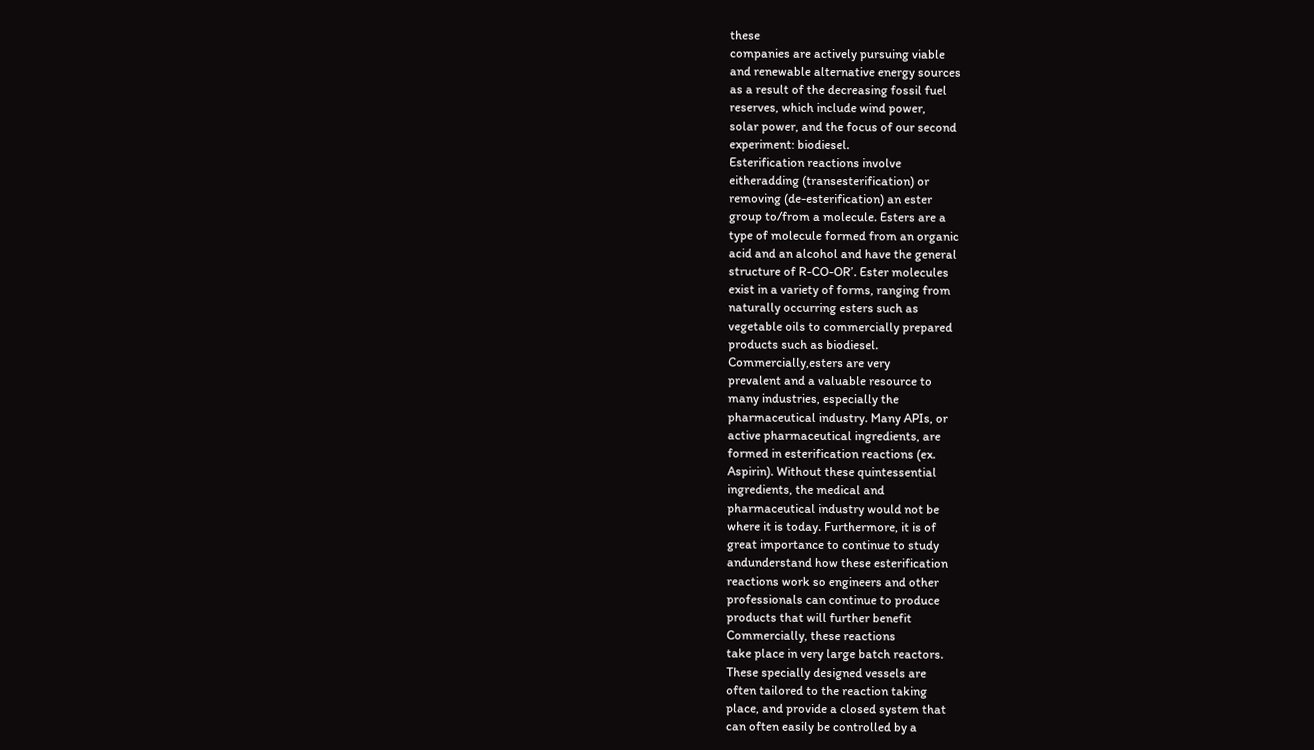these
companies are actively pursuing viable
and renewable alternative energy sources
as a result of the decreasing fossil fuel
reserves, which include wind power,
solar power, and the focus of our second
experiment: biodiesel.
Esterification reactions involve
eitheradding (transesterification) or
removing (de-esterification) an ester
group to/from a molecule. Esters are a
type of molecule formed from an organic
acid and an alcohol and have the general
structure of R-CO-OR’. Ester molecules
exist in a variety of forms, ranging from
naturally occurring esters such as
vegetable oils to commercially prepared
products such as biodiesel.
Commercially,esters are very
prevalent and a valuable resource to
many industries, especially the
pharmaceutical industry. Many APIs, or
active pharmaceutical ingredients, are
formed in esterification reactions (ex.
Aspirin). Without these quintessential
ingredients, the medical and
pharmaceutical industry would not be
where it is today. Furthermore, it is of
great importance to continue to study
andunderstand how these esterification
reactions work so engineers and other
professionals can continue to produce
products that will further benefit
Commercially, these reactions
take place in very large batch reactors.
These specially designed vessels are
often tailored to the reaction taking
place, and provide a closed system that
can often easily be controlled by a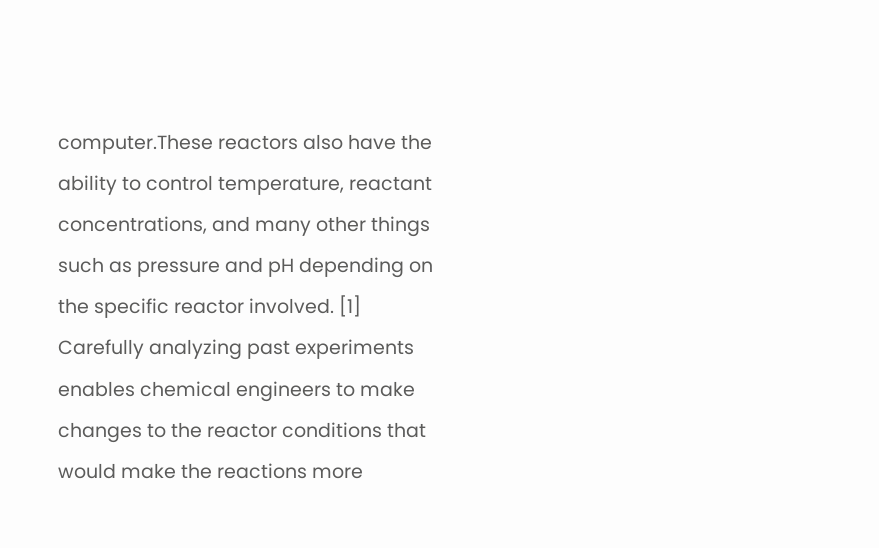computer.These reactors also have the
ability to control temperature, reactant
concentrations, and many other things
such as pressure and pH depending on
the specific reactor involved. [1]
Carefully analyzing past experiments
enables chemical engineers to make
changes to the reactor conditions that
would make the reactions more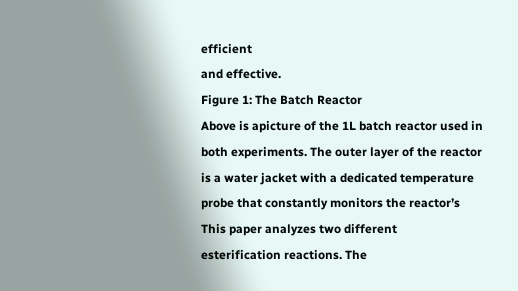efficient
and effective.
Figure 1: The Batch Reactor
Above is apicture of the 1L batch reactor used in
both experiments. The outer layer of the reactor
is a water jacket with a dedicated temperature
probe that constantly monitors the reactor’s
This paper analyzes two different
esterification reactions. The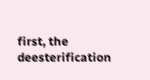first, the deesterification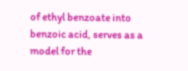of ethyl benzoate into
benzoic acid, serves as a model for the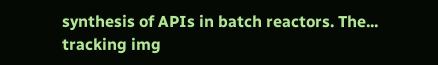synthesis of APIs in batch reactors. The...
tracking img